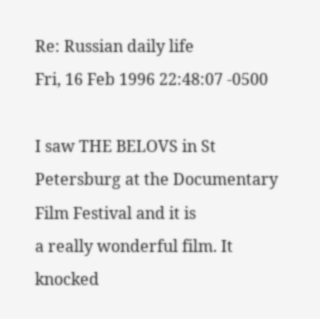Re: Russian daily life
Fri, 16 Feb 1996 22:48:07 -0500

I saw THE BELOVS in St Petersburg at the Documentary Film Festival and it is
a really wonderful film. It knocked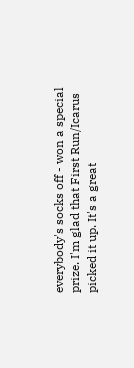everybody's socks off - won a special
prize. I'm glad that First Run/Icarus picked it up. It's a great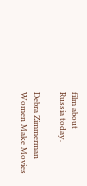film about
Russia today.

Debra Zimmerman
Women Make Movies